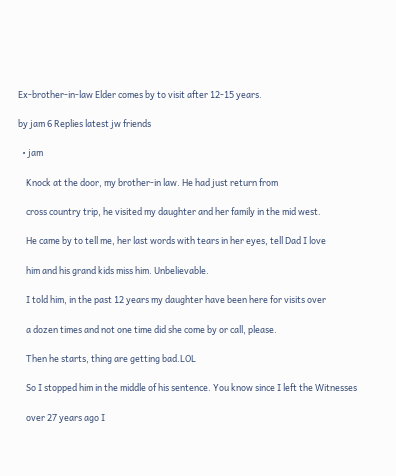Ex-brother-in-law Elder comes by to visit after 12-15 years.

by jam 6 Replies latest jw friends

  • jam

    Knock at the door, my brother-in law. He had just return from

    cross country trip, he visited my daughter and her family in the mid west.

    He came by to tell me, her last words with tears in her eyes, tell Dad I love

    him and his grand kids miss him. Unbelievable.

    I told him, in the past 12 years my daughter have been here for visits over

    a dozen times and not one time did she come by or call, please.

    Then he starts, thing are getting bad.LOL

    So I stopped him in the middle of his sentence. You know since I left the Witnesses

    over 27 years ago I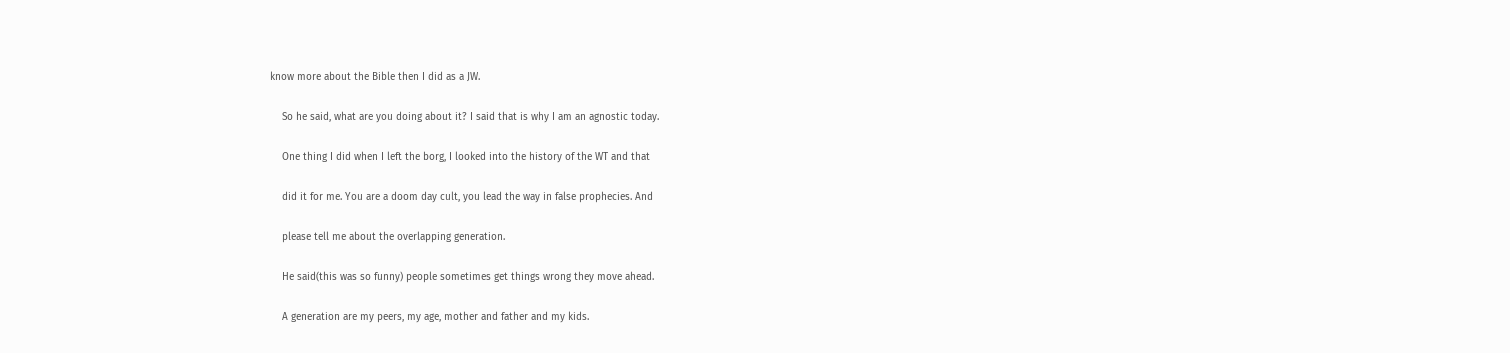know more about the Bible then I did as a JW.

    So he said, what are you doing about it? I said that is why I am an agnostic today.

    One thing I did when I left the borg, I looked into the history of the WT and that

    did it for me. You are a doom day cult, you lead the way in false prophecies. And

    please tell me about the overlapping generation.

    He said(this was so funny) people sometimes get things wrong they move ahead.

    A generation are my peers, my age, mother and father and my kids.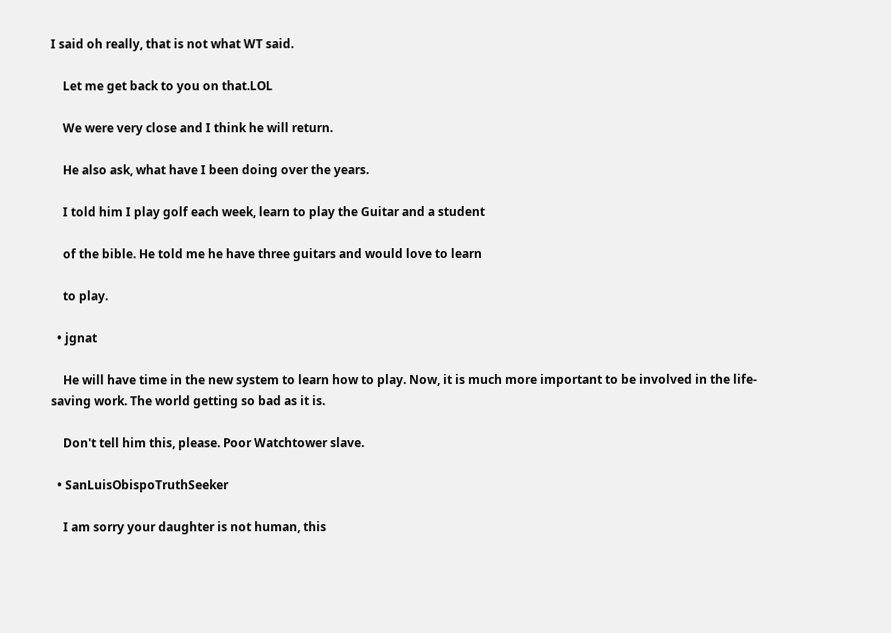I said oh really, that is not what WT said.

    Let me get back to you on that.LOL

    We were very close and I think he will return.

    He also ask, what have I been doing over the years.

    I told him I play golf each week, learn to play the Guitar and a student

    of the bible. He told me he have three guitars and would love to learn

    to play.

  • jgnat

    He will have time in the new system to learn how to play. Now, it is much more important to be involved in the life-saving work. The world getting so bad as it is.

    Don't tell him this, please. Poor Watchtower slave.

  • SanLuisObispoTruthSeeker

    I am sorry your daughter is not human, this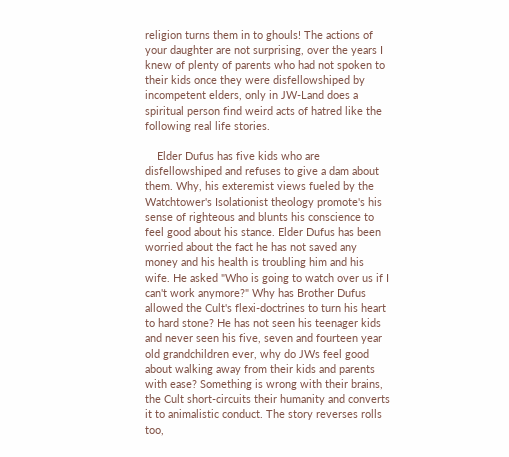religion turns them in to ghouls! The actions of your daughter are not surprising, over the years I knew of plenty of parents who had not spoken to their kids once they were disfellowshiped by incompetent elders, only in JW-Land does a spiritual person find weird acts of hatred like the following real life stories.

    Elder Dufus has five kids who are disfellowshiped and refuses to give a dam about them. Why, his exteremist views fueled by the Watchtower's Isolationist theology promote's his sense of righteous and blunts his conscience to feel good about his stance. Elder Dufus has been worried about the fact he has not saved any money and his health is troubling him and his wife. He asked "Who is going to watch over us if I can't work anymore?" Why has Brother Dufus allowed the Cult's flexi-doctrines to turn his heart to hard stone? He has not seen his teenager kids and never seen his five, seven and fourteen year old grandchildren ever, why do JWs feel good about walking away from their kids and parents with ease? Something is wrong with their brains, the Cult short-circuits their humanity and converts it to animalistic conduct. The story reverses rolls too,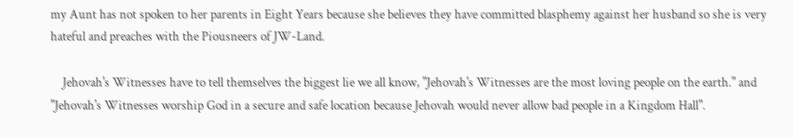my Aunt has not spoken to her parents in Eight Years because she believes they have committed blasphemy against her husband so she is very hateful and preaches with the Piousneers of JW-Land.

    Jehovah's Witnesses have to tell themselves the biggest lie we all know, "Jehovah's Witnesses are the most loving people on the earth." and "Jehovah's Witnesses worship God in a secure and safe location because Jehovah would never allow bad people in a Kingdom Hall".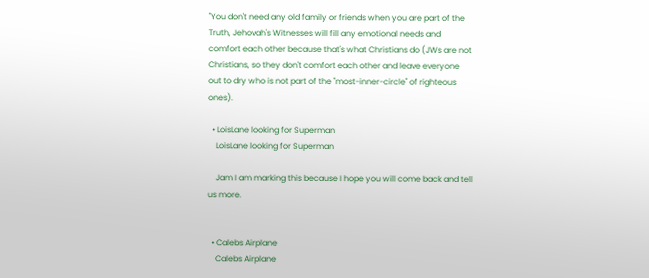"You don't need any old family or friends when you are part of the Truth, Jehovah's Witnesses will fill any emotional needs and comfort each other because that's what Christians do (JWs are not Christians, so they don't comfort each other and leave everyone out to dry who is not part of the "most-inner-circle" of righteous ones).

  • LoisLane looking for Superman
    LoisLane looking for Superman

    Jam I am marking this because I hope you will come back and tell us more.


  • Calebs Airplane
    Calebs Airplane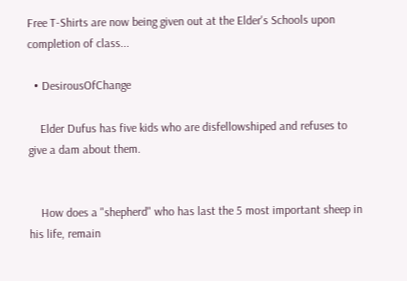Free T-Shirts are now being given out at the Elder's Schools upon completion of class...

  • DesirousOfChange

    Elder Dufus has five kids who are disfellowshiped and refuses to give a dam about them.


    How does a "shepherd" who has last the 5 most important sheep in his life, remain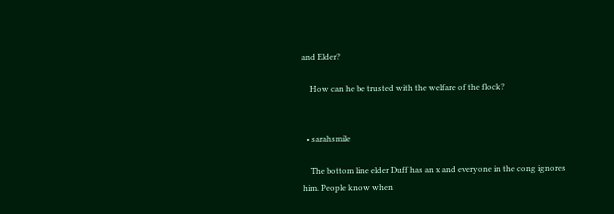and Elder?

    How can he be trusted with the welfare of the flock?


  • sarahsmile

    The bottom line elder Duff has an x and everyone in the cong ignores him. People know when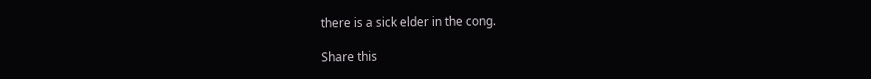there is a sick elder in the cong.

Share this